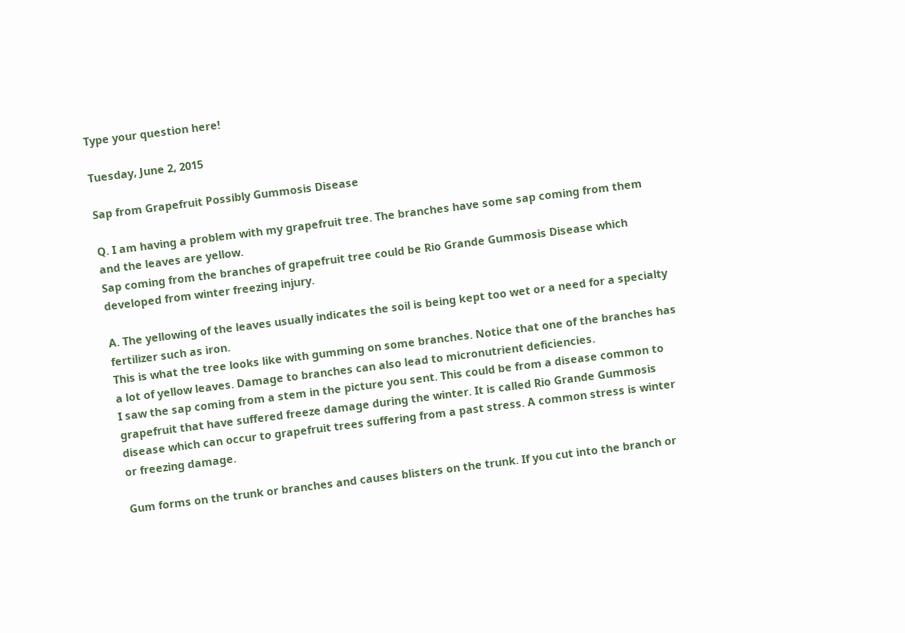Type your question here!

Tuesday, June 2, 2015

Sap from Grapefruit Possibly Gummosis Disease

Q. I am having a problem with my grapefruit tree. The branches have some sap coming from them and the leaves are yellow.
Sap coming from the branches of grapefruit tree could be Rio Grande Gummosis Disease which developed from winter freezing injury.

A. The yellowing of the leaves usually indicates the soil is being kept too wet or a need for a specialty fertilizer such as iron.
This is what the tree looks like with gumming on some branches. Notice that one of the branches has a lot of yellow leaves. Damage to branches can also lead to micronutrient deficiencies.
I saw the sap coming from a stem in the picture you sent. This could be from a disease common to grapefruit that have suffered freeze damage during the winter. It is called Rio Grande Gummosis disease which can occur to grapefruit trees suffering from a past stress. A common stress is winter or freezing damage.

Gum forms on the trunk or branches and causes blisters on the trunk. If you cut into the branch or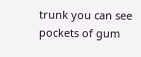trunk you can see pockets of gum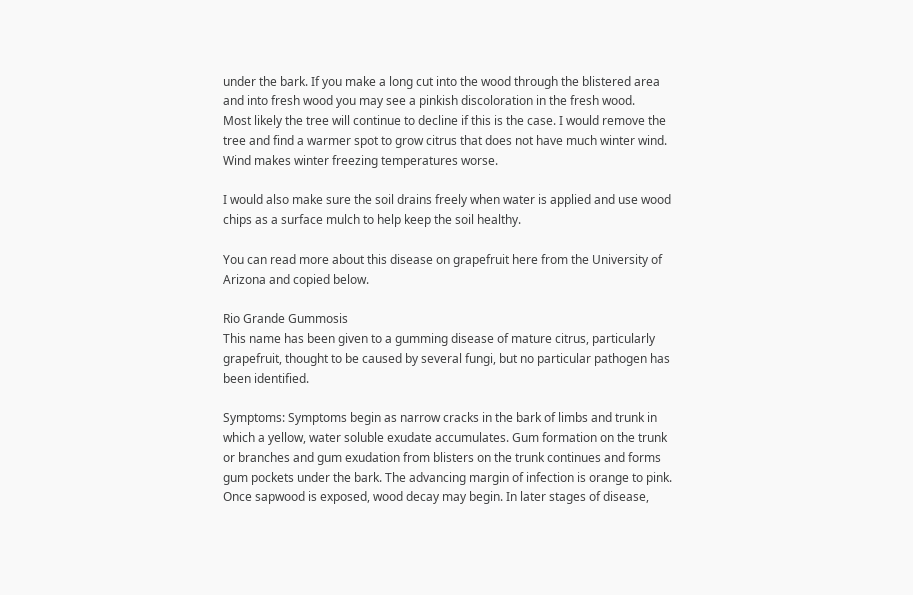under the bark. If you make a long cut into the wood through the blistered area and into fresh wood you may see a pinkish discoloration in the fresh wood.
Most likely the tree will continue to decline if this is the case. I would remove the tree and find a warmer spot to grow citrus that does not have much winter wind. Wind makes winter freezing temperatures worse.

I would also make sure the soil drains freely when water is applied and use wood chips as a surface mulch to help keep the soil healthy.

You can read more about this disease on grapefruit here from the University of Arizona and copied below.

Rio Grande Gummosis
This name has been given to a gumming disease of mature citrus, particularly grapefruit, thought to be caused by several fungi, but no particular pathogen has been identified.

Symptoms: Symptoms begin as narrow cracks in the bark of limbs and trunk in which a yellow, water soluble exudate accumulates. Gum formation on the trunk or branches and gum exudation from blisters on the trunk continues and forms gum pockets under the bark. The advancing margin of infection is orange to pink. Once sapwood is exposed, wood decay may begin. In later stages of disease,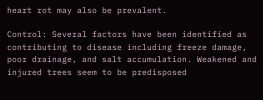heart rot may also be prevalent.

Control: Several factors have been identified as contributing to disease including freeze damage, poor drainage, and salt accumulation. Weakened and injured trees seem to be predisposed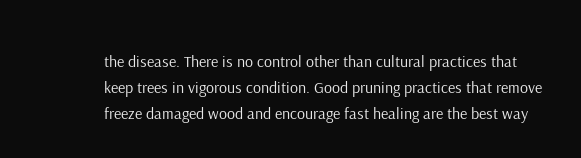the disease. There is no control other than cultural practices that keep trees in vigorous condition. Good pruning practices that remove freeze damaged wood and encourage fast healing are the best way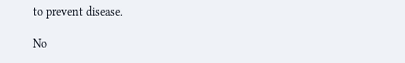to prevent disease.

No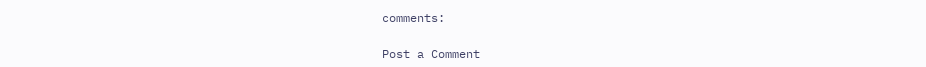comments:

Post a Comment